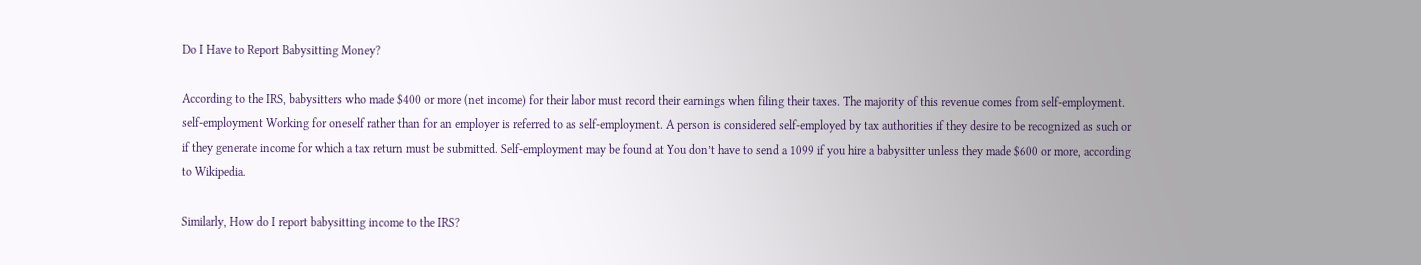Do I Have to Report Babysitting Money?

According to the IRS, babysitters who made $400 or more (net income) for their labor must record their earnings when filing their taxes. The majority of this revenue comes from self-employment. self-employment Working for oneself rather than for an employer is referred to as self-employment. A person is considered self-employed by tax authorities if they desire to be recognized as such or if they generate income for which a tax return must be submitted. Self-employment may be found at You don’t have to send a 1099 if you hire a babysitter unless they made $600 or more, according to Wikipedia.

Similarly, How do I report babysitting income to the IRS?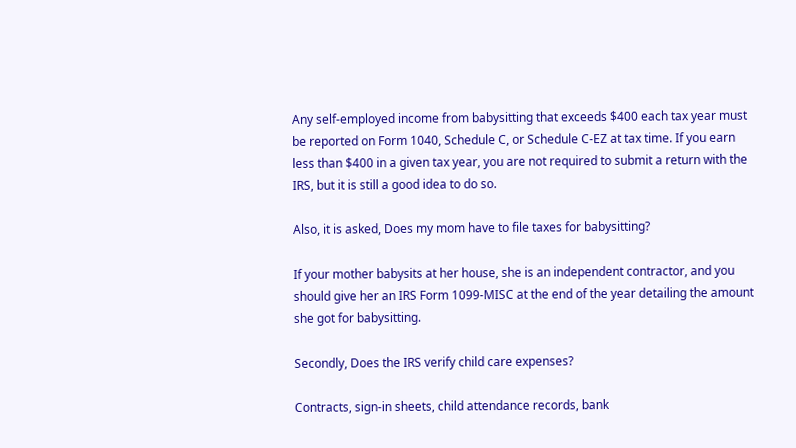Any self-employed income from babysitting that exceeds $400 each tax year must be reported on Form 1040, Schedule C, or Schedule C-EZ at tax time. If you earn less than $400 in a given tax year, you are not required to submit a return with the IRS, but it is still a good idea to do so.

Also, it is asked, Does my mom have to file taxes for babysitting?

If your mother babysits at her house, she is an independent contractor, and you should give her an IRS Form 1099-MISC at the end of the year detailing the amount she got for babysitting.

Secondly, Does the IRS verify child care expenses?

Contracts, sign-in sheets, child attendance records, bank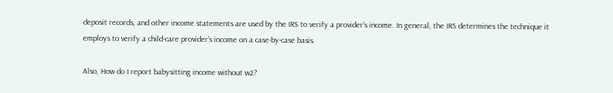deposit records, and other income statements are used by the IRS to verify a provider’s income. In general, the IRS determines the technique it employs to verify a child-care provider’s income on a case-by-case basis.

Also, How do I report babysitting income without w2?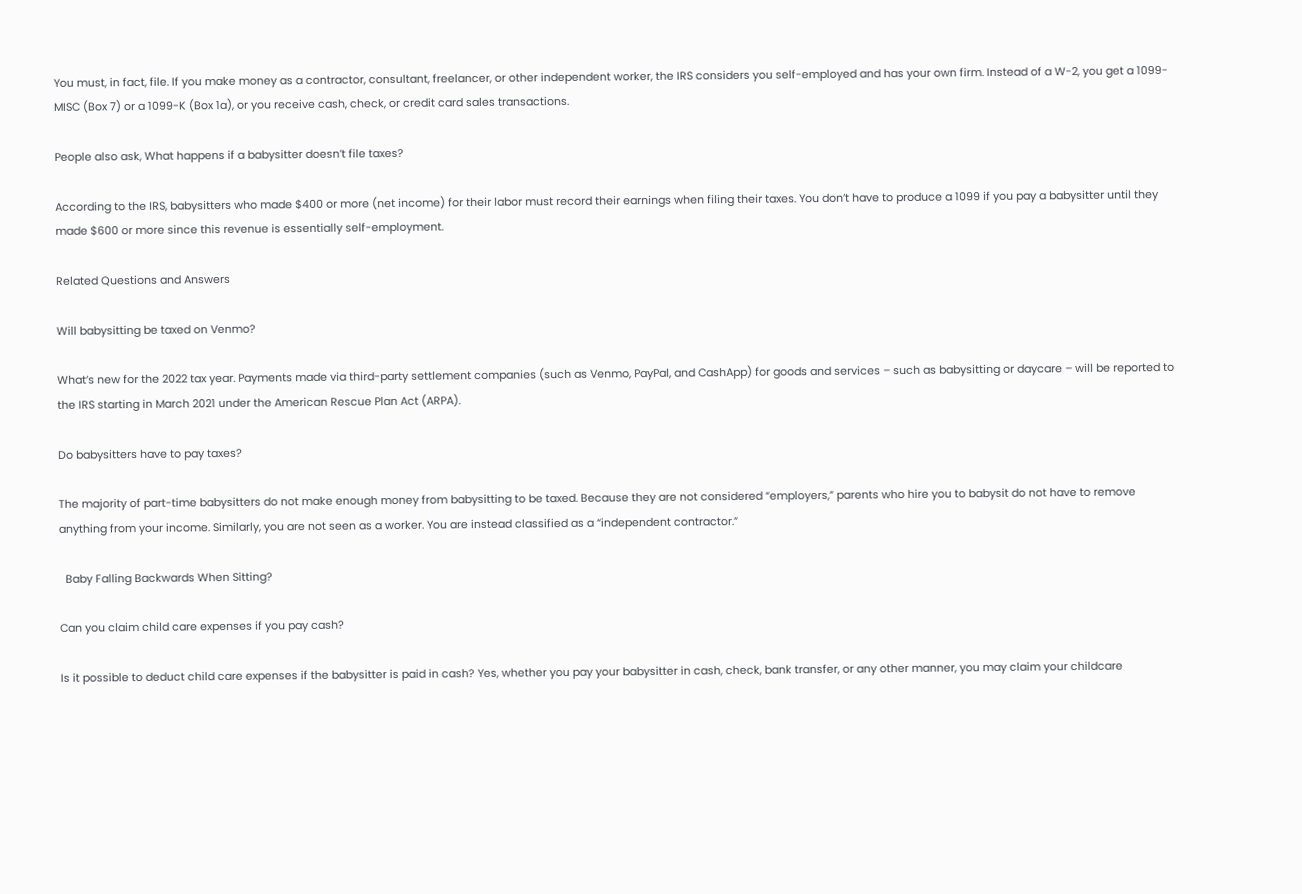You must, in fact, file. If you make money as a contractor, consultant, freelancer, or other independent worker, the IRS considers you self-employed and has your own firm. Instead of a W-2, you get a 1099-MISC (Box 7) or a 1099-K (Box 1a), or you receive cash, check, or credit card sales transactions.

People also ask, What happens if a babysitter doesn’t file taxes?

According to the IRS, babysitters who made $400 or more (net income) for their labor must record their earnings when filing their taxes. You don’t have to produce a 1099 if you pay a babysitter until they made $600 or more since this revenue is essentially self-employment.

Related Questions and Answers

Will babysitting be taxed on Venmo?

What’s new for the 2022 tax year. Payments made via third-party settlement companies (such as Venmo, PayPal, and CashApp) for goods and services – such as babysitting or daycare – will be reported to the IRS starting in March 2021 under the American Rescue Plan Act (ARPA).

Do babysitters have to pay taxes?

The majority of part-time babysitters do not make enough money from babysitting to be taxed. Because they are not considered “employers,” parents who hire you to babysit do not have to remove anything from your income. Similarly, you are not seen as a worker. You are instead classified as a “independent contractor.”

  Baby Falling Backwards When Sitting?

Can you claim child care expenses if you pay cash?

Is it possible to deduct child care expenses if the babysitter is paid in cash? Yes, whether you pay your babysitter in cash, check, bank transfer, or any other manner, you may claim your childcare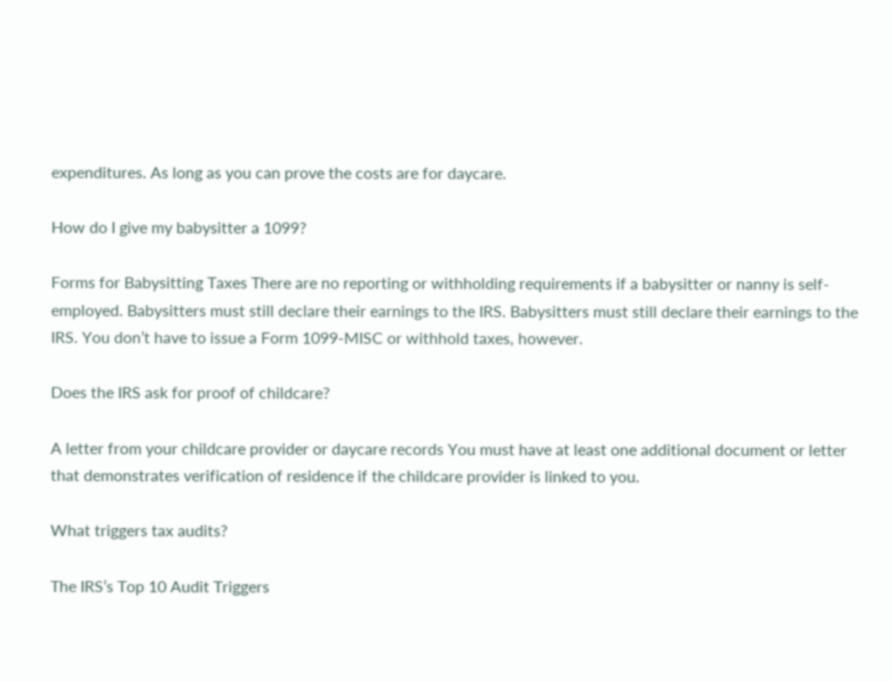expenditures. As long as you can prove the costs are for daycare.

How do I give my babysitter a 1099?

Forms for Babysitting Taxes There are no reporting or withholding requirements if a babysitter or nanny is self-employed. Babysitters must still declare their earnings to the IRS. Babysitters must still declare their earnings to the IRS. You don’t have to issue a Form 1099-MISC or withhold taxes, however.

Does the IRS ask for proof of childcare?

A letter from your childcare provider or daycare records You must have at least one additional document or letter that demonstrates verification of residence if the childcare provider is linked to you.

What triggers tax audits?

The IRS’s Top 10 Audit Triggers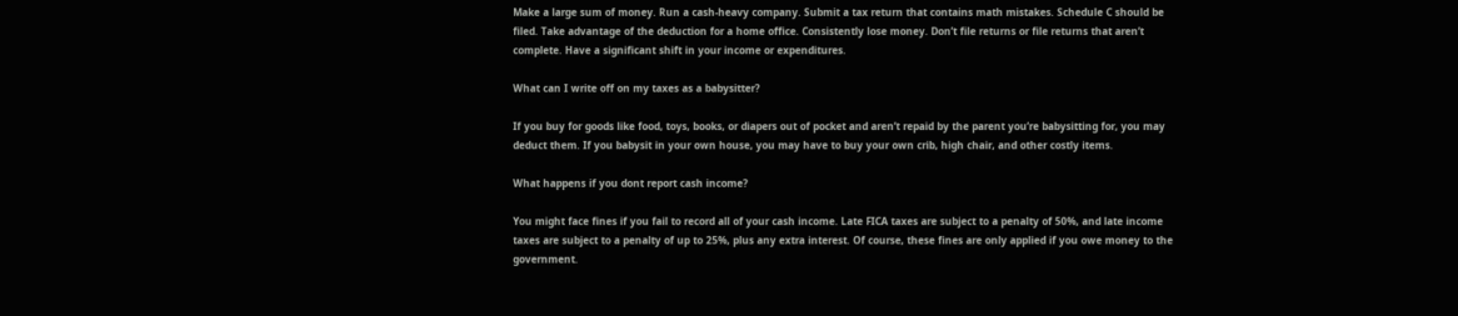Make a large sum of money. Run a cash-heavy company. Submit a tax return that contains math mistakes. Schedule C should be filed. Take advantage of the deduction for a home office. Consistently lose money. Don’t file returns or file returns that aren’t complete. Have a significant shift in your income or expenditures.

What can I write off on my taxes as a babysitter?

If you buy for goods like food, toys, books, or diapers out of pocket and aren’t repaid by the parent you’re babysitting for, you may deduct them. If you babysit in your own house, you may have to buy your own crib, high chair, and other costly items.

What happens if you dont report cash income?

You might face fines if you fail to record all of your cash income. Late FICA taxes are subject to a penalty of 50%, and late income taxes are subject to a penalty of up to 25%, plus any extra interest. Of course, these fines are only applied if you owe money to the government.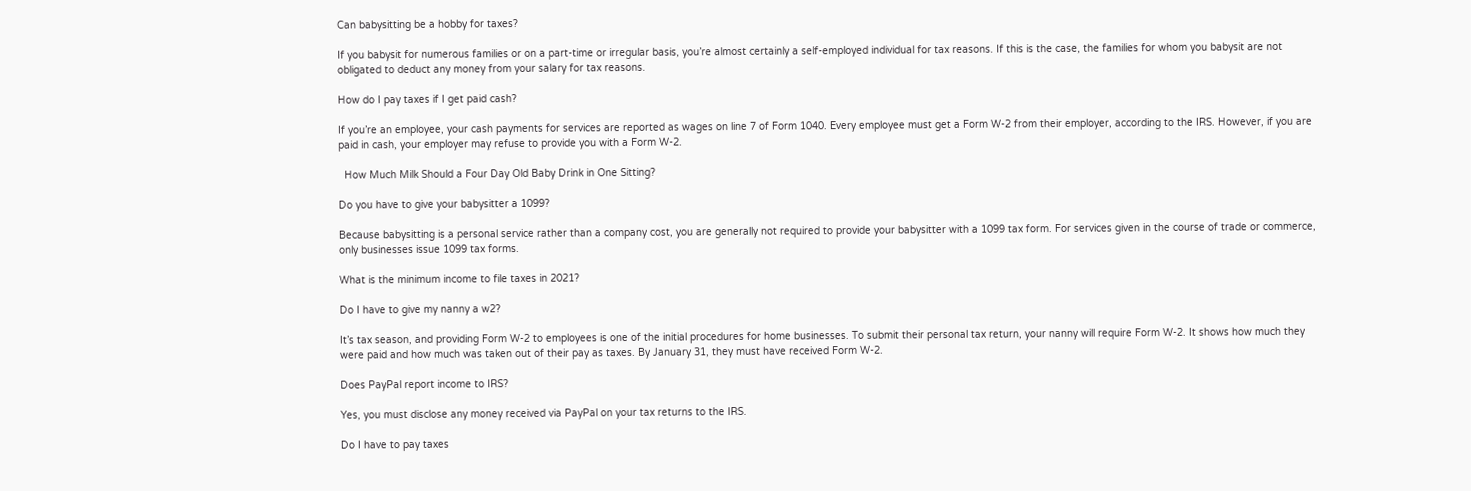Can babysitting be a hobby for taxes?

If you babysit for numerous families or on a part-time or irregular basis, you’re almost certainly a self-employed individual for tax reasons. If this is the case, the families for whom you babysit are not obligated to deduct any money from your salary for tax reasons.

How do I pay taxes if I get paid cash?

If you’re an employee, your cash payments for services are reported as wages on line 7 of Form 1040. Every employee must get a Form W-2 from their employer, according to the IRS. However, if you are paid in cash, your employer may refuse to provide you with a Form W-2.

  How Much Milk Should a Four Day Old Baby Drink in One Sitting?

Do you have to give your babysitter a 1099?

Because babysitting is a personal service rather than a company cost, you are generally not required to provide your babysitter with a 1099 tax form. For services given in the course of trade or commerce, only businesses issue 1099 tax forms.

What is the minimum income to file taxes in 2021?

Do I have to give my nanny a w2?

It’s tax season, and providing Form W-2 to employees is one of the initial procedures for home businesses. To submit their personal tax return, your nanny will require Form W-2. It shows how much they were paid and how much was taken out of their pay as taxes. By January 31, they must have received Form W-2.

Does PayPal report income to IRS?

Yes, you must disclose any money received via PayPal on your tax returns to the IRS.

Do I have to pay taxes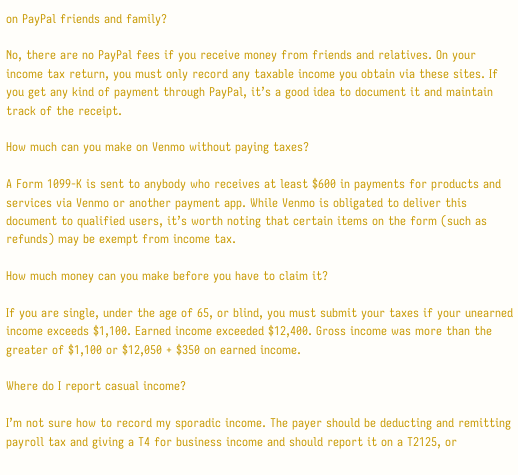on PayPal friends and family?

No, there are no PayPal fees if you receive money from friends and relatives. On your income tax return, you must only record any taxable income you obtain via these sites. If you get any kind of payment through PayPal, it’s a good idea to document it and maintain track of the receipt.

How much can you make on Venmo without paying taxes?

A Form 1099-K is sent to anybody who receives at least $600 in payments for products and services via Venmo or another payment app. While Venmo is obligated to deliver this document to qualified users, it’s worth noting that certain items on the form (such as refunds) may be exempt from income tax.

How much money can you make before you have to claim it?

If you are single, under the age of 65, or blind, you must submit your taxes if your unearned income exceeds $1,100. Earned income exceeded $12,400. Gross income was more than the greater of $1,100 or $12,050 + $350 on earned income.

Where do I report casual income?

I’m not sure how to record my sporadic income. The payer should be deducting and remitting payroll tax and giving a T4 for business income and should report it on a T2125, or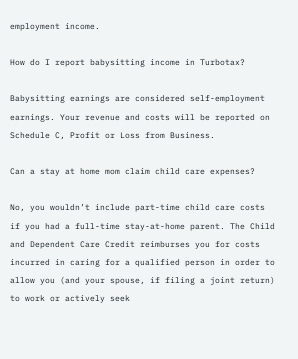employment income.

How do I report babysitting income in Turbotax?

Babysitting earnings are considered self-employment earnings. Your revenue and costs will be reported on Schedule C, Profit or Loss from Business.

Can a stay at home mom claim child care expenses?

No, you wouldn’t include part-time child care costs if you had a full-time stay-at-home parent. The Child and Dependent Care Credit reimburses you for costs incurred in caring for a qualified person in order to allow you (and your spouse, if filing a joint return) to work or actively seek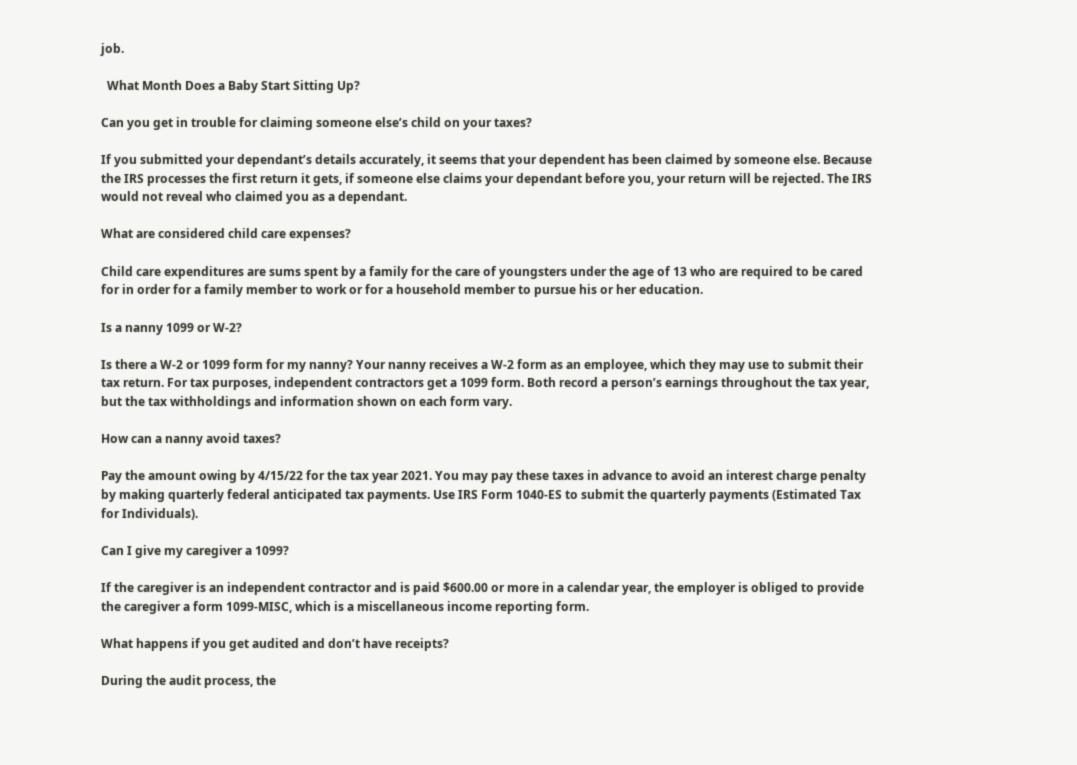job.

  What Month Does a Baby Start Sitting Up?

Can you get in trouble for claiming someone else’s child on your taxes?

If you submitted your dependant’s details accurately, it seems that your dependent has been claimed by someone else. Because the IRS processes the first return it gets, if someone else claims your dependant before you, your return will be rejected. The IRS would not reveal who claimed you as a dependant.

What are considered child care expenses?

Child care expenditures are sums spent by a family for the care of youngsters under the age of 13 who are required to be cared for in order for a family member to work or for a household member to pursue his or her education.

Is a nanny 1099 or W-2?

Is there a W-2 or 1099 form for my nanny? Your nanny receives a W-2 form as an employee, which they may use to submit their tax return. For tax purposes, independent contractors get a 1099 form. Both record a person’s earnings throughout the tax year, but the tax withholdings and information shown on each form vary.

How can a nanny avoid taxes?

Pay the amount owing by 4/15/22 for the tax year 2021. You may pay these taxes in advance to avoid an interest charge penalty by making quarterly federal anticipated tax payments. Use IRS Form 1040-ES to submit the quarterly payments (Estimated Tax for Individuals).

Can I give my caregiver a 1099?

If the caregiver is an independent contractor and is paid $600.00 or more in a calendar year, the employer is obliged to provide the caregiver a form 1099-MISC, which is a miscellaneous income reporting form.

What happens if you get audited and don’t have receipts?

During the audit process, the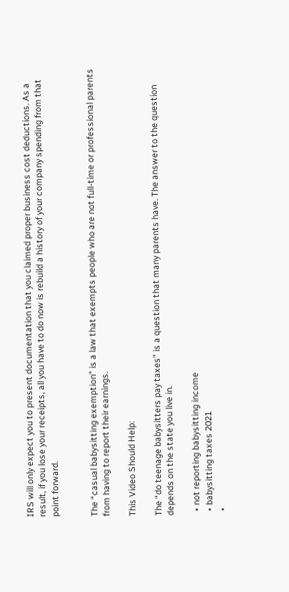IRS will only expect you to present documentation that you claimed proper business cost deductions. As a result, if you lose your receipts, all you have to do now is rebuild a history of your company spending from that point forward.


The “casual babysitting exemption” is a law that exempts people who are not full-time or professional parents from having to report their earnings.

This Video Should Help:

The “do teenage babysitters pay taxes” is a question that many parents have. The answer to the question depends on the state you live in.

  • not reporting babysitting income
  • babysitting taxes 2021
  •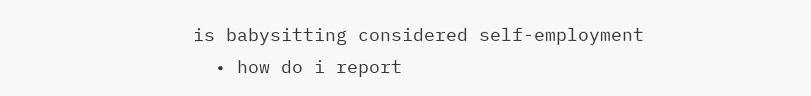is babysitting considered self-employment
  • how do i report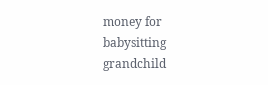money for babysitting grandchild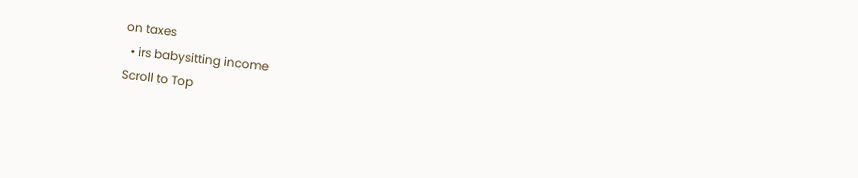on taxes
  • irs babysitting income
Scroll to Top